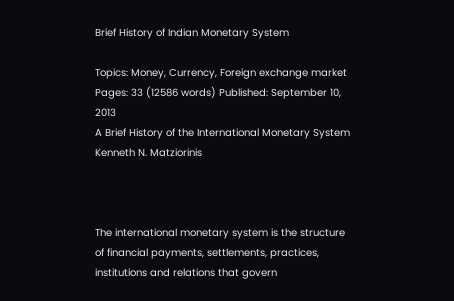Brief History of Indian Monetary System

Topics: Money, Currency, Foreign exchange market Pages: 33 (12586 words) Published: September 10, 2013
A Brief History of the International Monetary System
Kenneth N. Matziorinis



The international monetary system is the structure of financial payments, settlements, practices, institutions and relations that govern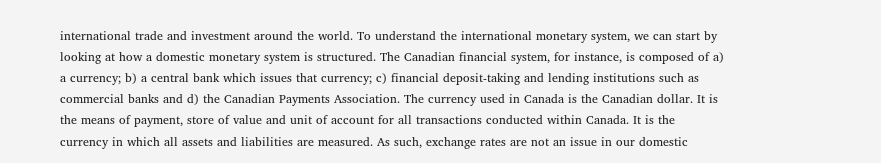international trade and investment around the world. To understand the international monetary system, we can start by looking at how a domestic monetary system is structured. The Canadian financial system, for instance, is composed of a) a currency; b) a central bank which issues that currency; c) financial deposit-taking and lending institutions such as commercial banks and d) the Canadian Payments Association. The currency used in Canada is the Canadian dollar. It is the means of payment, store of value and unit of account for all transactions conducted within Canada. It is the currency in which all assets and liabilities are measured. As such, exchange rates are not an issue in our domestic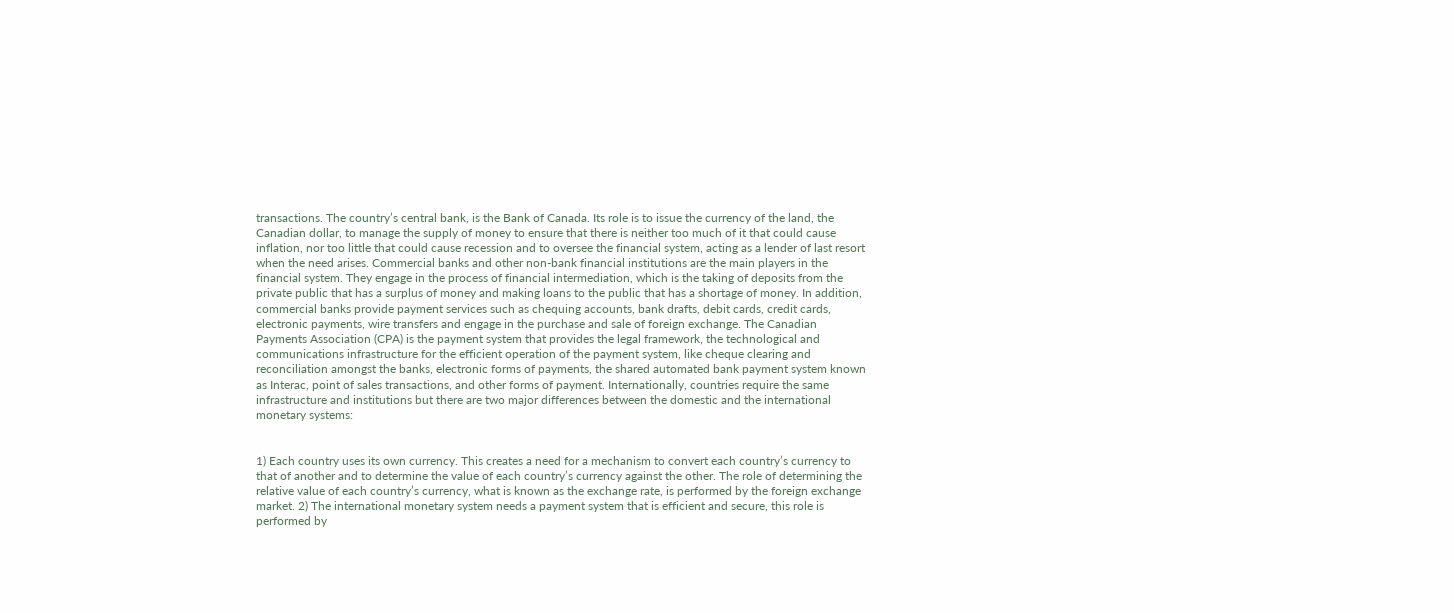transactions. The country’s central bank, is the Bank of Canada. Its role is to issue the currency of the land, the Canadian dollar, to manage the supply of money to ensure that there is neither too much of it that could cause inflation, nor too little that could cause recession and to oversee the financial system, acting as a lender of last resort when the need arises. Commercial banks and other non-bank financial institutions are the main players in the financial system. They engage in the process of financial intermediation, which is the taking of deposits from the private public that has a surplus of money and making loans to the public that has a shortage of money. In addition, commercial banks provide payment services such as chequing accounts, bank drafts, debit cards, credit cards, electronic payments, wire transfers and engage in the purchase and sale of foreign exchange. The Canadian Payments Association (CPA) is the payment system that provides the legal framework, the technological and communications infrastructure for the efficient operation of the payment system, like cheque clearing and reconciliation amongst the banks, electronic forms of payments, the shared automated bank payment system known as Interac, point of sales transactions, and other forms of payment. Internationally, countries require the same infrastructure and institutions but there are two major differences between the domestic and the international monetary systems:


1) Each country uses its own currency. This creates a need for a mechanism to convert each country’s currency to that of another and to determine the value of each country’s currency against the other. The role of determining the relative value of each country’s currency, what is known as the exchange rate, is performed by the foreign exchange market. 2) The international monetary system needs a payment system that is efficient and secure, this role is performed by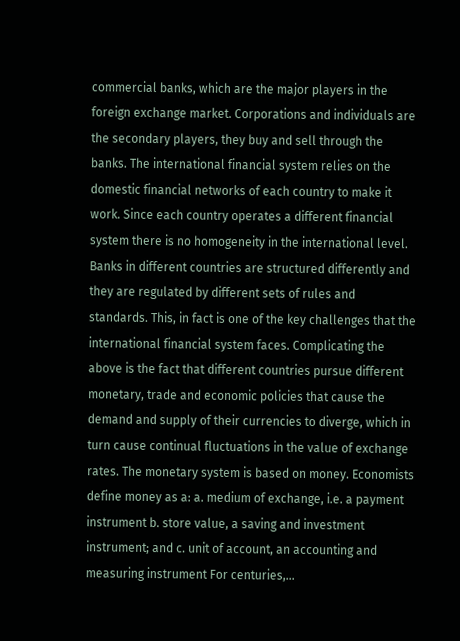commercial banks, which are the major players in the foreign exchange market. Corporations and individuals are the secondary players, they buy and sell through the banks. The international financial system relies on the domestic financial networks of each country to make it work. Since each country operates a different financial system there is no homogeneity in the international level. Banks in different countries are structured differently and they are regulated by different sets of rules and standards. This, in fact is one of the key challenges that the international financial system faces. Complicating the above is the fact that different countries pursue different monetary, trade and economic policies that cause the demand and supply of their currencies to diverge, which in turn cause continual fluctuations in the value of exchange rates. The monetary system is based on money. Economists define money as a: a. medium of exchange, i.e. a payment instrument b. store value, a saving and investment instrument; and c. unit of account, an accounting and measuring instrument For centuries,...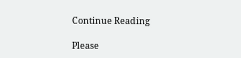Continue Reading

Please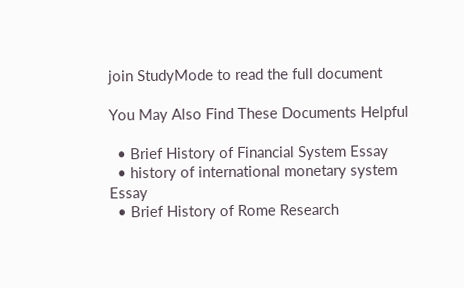join StudyMode to read the full document

You May Also Find These Documents Helpful

  • Brief History of Financial System Essay
  • history of international monetary system Essay
  • Brief History of Rome Research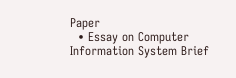Paper
  • Essay on Computer Information System Brief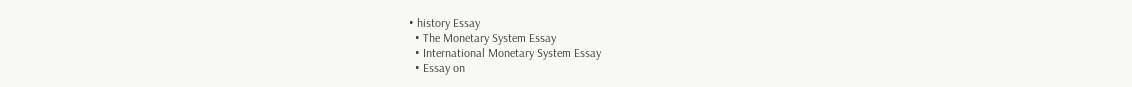• history Essay
  • The Monetary System Essay
  • International Monetary System Essay
  • Essay on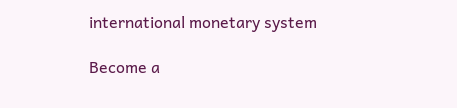international monetary system

Become a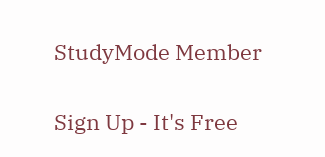StudyMode Member

Sign Up - It's Free